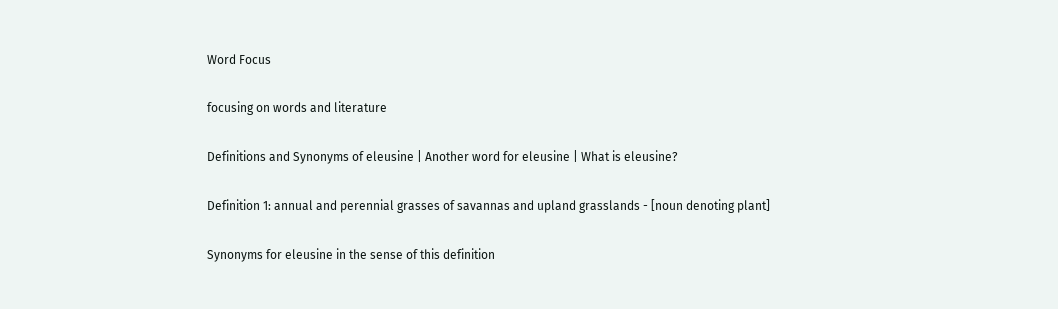Word Focus

focusing on words and literature

Definitions and Synonyms of eleusine | Another word for eleusine | What is eleusine?

Definition 1: annual and perennial grasses of savannas and upland grasslands - [noun denoting plant]

Synonyms for eleusine in the sense of this definition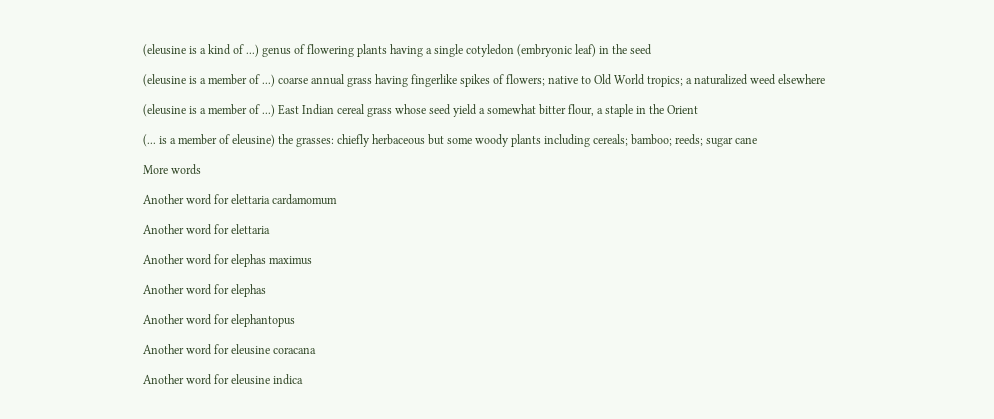(eleusine is a kind of ...) genus of flowering plants having a single cotyledon (embryonic leaf) in the seed

(eleusine is a member of ...) coarse annual grass having fingerlike spikes of flowers; native to Old World tropics; a naturalized weed elsewhere

(eleusine is a member of ...) East Indian cereal grass whose seed yield a somewhat bitter flour, a staple in the Orient

(... is a member of eleusine) the grasses: chiefly herbaceous but some woody plants including cereals; bamboo; reeds; sugar cane

More words

Another word for elettaria cardamomum

Another word for elettaria

Another word for elephas maximus

Another word for elephas

Another word for elephantopus

Another word for eleusine coracana

Another word for eleusine indica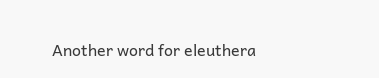Another word for eleuthera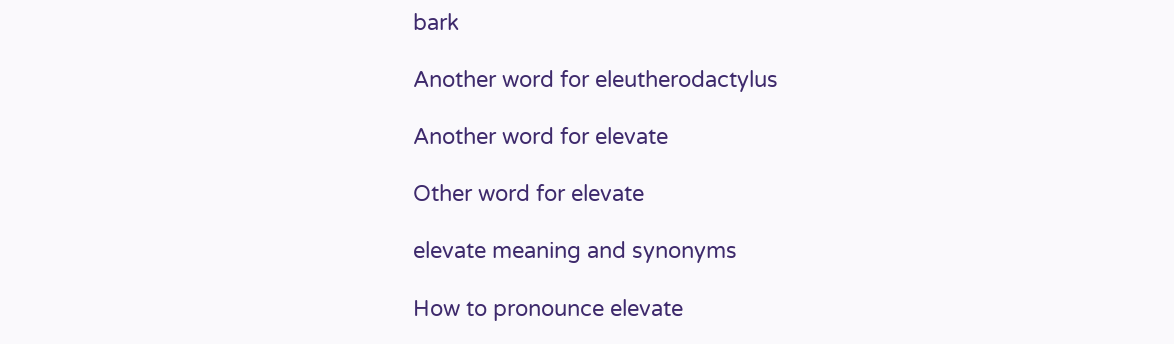bark

Another word for eleutherodactylus

Another word for elevate

Other word for elevate

elevate meaning and synonyms

How to pronounce elevate